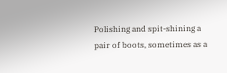Polishing and spit-shining a pair of boots, sometimes as a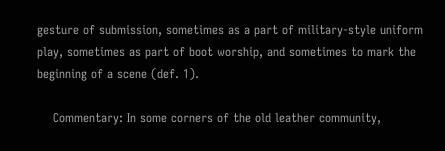gesture of submission, sometimes as a part of military-style uniform play, sometimes as part of boot worship, and sometimes to mark the beginning of a scene (def. 1).

    Commentary: In some corners of the old leather community,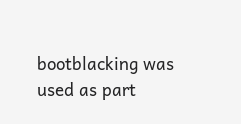bootblacking was used as part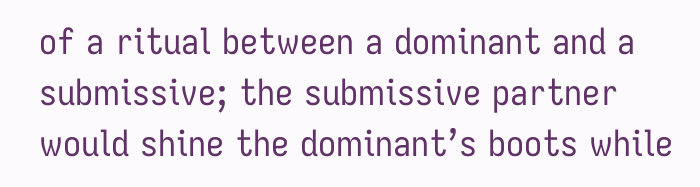of a ritual between a dominant and a submissive; the submissive partner would shine the dominant’s boots while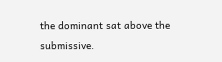the dominant sat above the submissive.